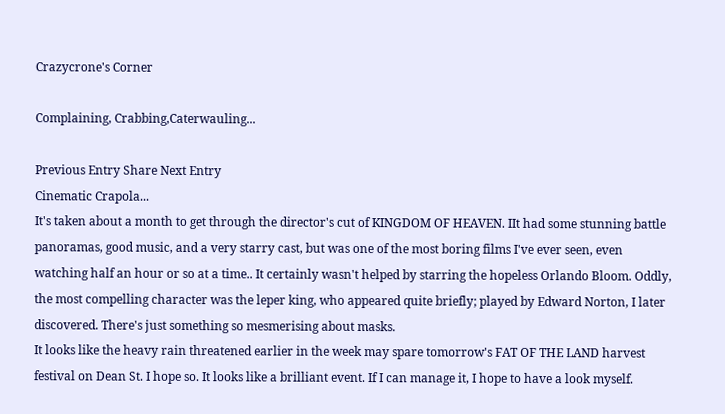Crazycrone's Corner

Complaining, Crabbing,Caterwauling...

Previous Entry Share Next Entry
Cinematic Crapola...
It's taken about a month to get through the director's cut of KINGDOM OF HEAVEN. IIt had some stunning battle panoramas, good music, and a very starry cast, but was one of the most boring films I've ever seen, even watching half an hour or so at a time.. It certainly wasn't helped by starring the hopeless Orlando Bloom. Oddly, the most compelling character was the leper king, who appeared quite briefly; played by Edward Norton, I later discovered. There's just something so mesmerising about masks.
It looks like the heavy rain threatened earlier in the week may spare tomorrow's FAT OF THE LAND harvest festival on Dean St. I hope so. It looks like a brilliant event. If I can manage it, I hope to have a look myself.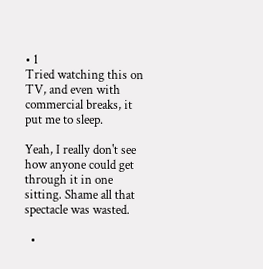• 1
Tried watching this on TV, and even with commercial breaks, it put me to sleep.

Yeah, I really don't see how anyone could get through it in one sitting. Shame all that spectacle was wasted.

  •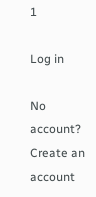1

Log in

No account? Create an account